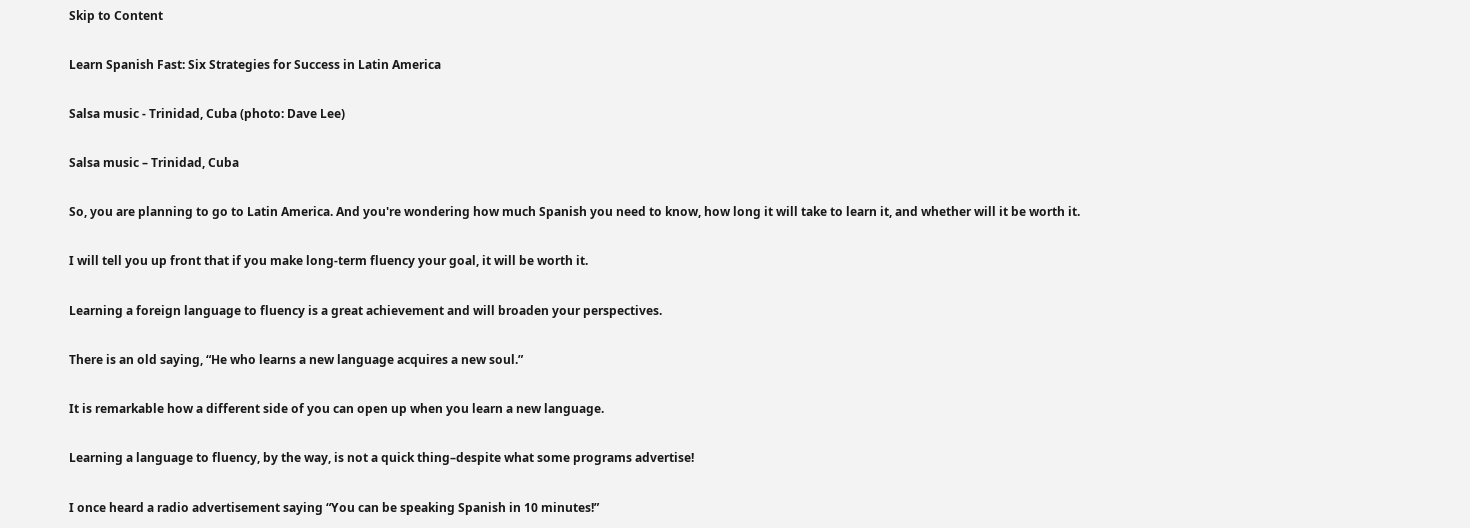Skip to Content

Learn Spanish Fast: Six Strategies for Success in Latin America

Salsa music - Trinidad, Cuba (photo: Dave Lee)

Salsa music – Trinidad, Cuba

So, you are planning to go to Latin America. And you're wondering how much Spanish you need to know, how long it will take to learn it, and whether will it be worth it.

I will tell you up front that if you make long-term fluency your goal, it will be worth it.

Learning a foreign language to fluency is a great achievement and will broaden your perspectives.

There is an old saying, “He who learns a new language acquires a new soul.”

It is remarkable how a different side of you can open up when you learn a new language.

Learning a language to fluency, by the way, is not a quick thing–despite what some programs advertise!

I once heard a radio advertisement saying “You can be speaking Spanish in 10 minutes!”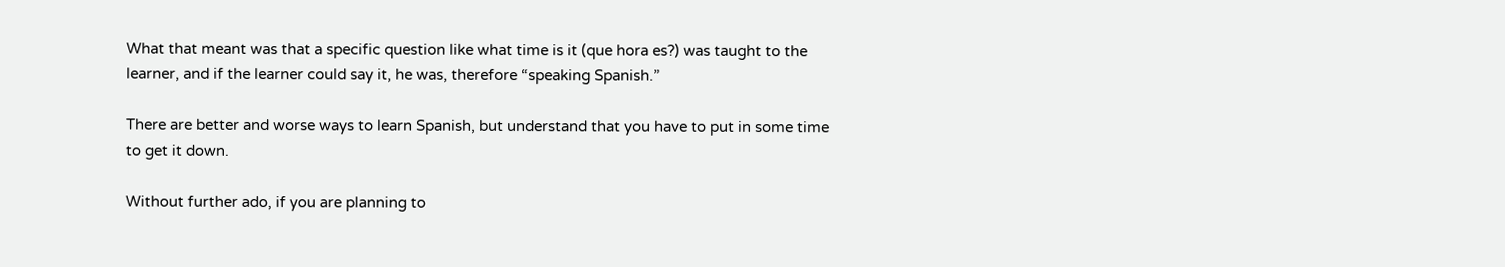What that meant was that a specific question like what time is it (que hora es?) was taught to the learner, and if the learner could say it, he was, therefore “speaking Spanish.”

There are better and worse ways to learn Spanish, but understand that you have to put in some time to get it down.

Without further ado, if you are planning to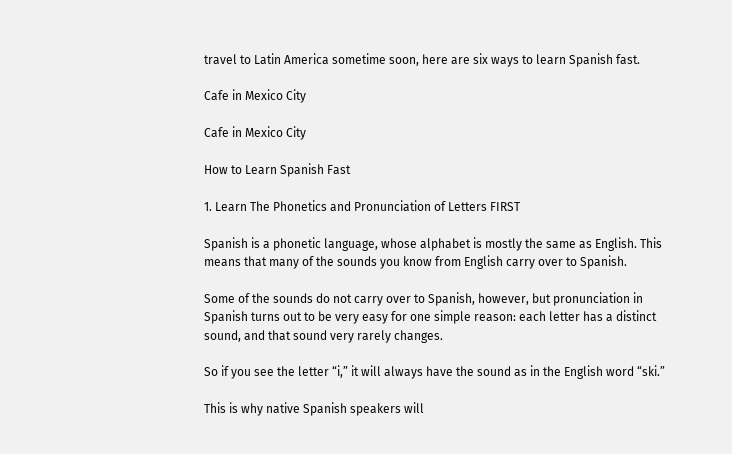travel to Latin America sometime soon, here are six ways to learn Spanish fast.

Cafe in Mexico City

Cafe in Mexico City

How to Learn Spanish Fast

1. Learn The Phonetics and Pronunciation of Letters FIRST

Spanish is a phonetic language, whose alphabet is mostly the same as English. This means that many of the sounds you know from English carry over to Spanish.

Some of the sounds do not carry over to Spanish, however, but pronunciation in Spanish turns out to be very easy for one simple reason: each letter has a distinct sound, and that sound very rarely changes.

So if you see the letter “i,” it will always have the sound as in the English word “ski.”

This is why native Spanish speakers will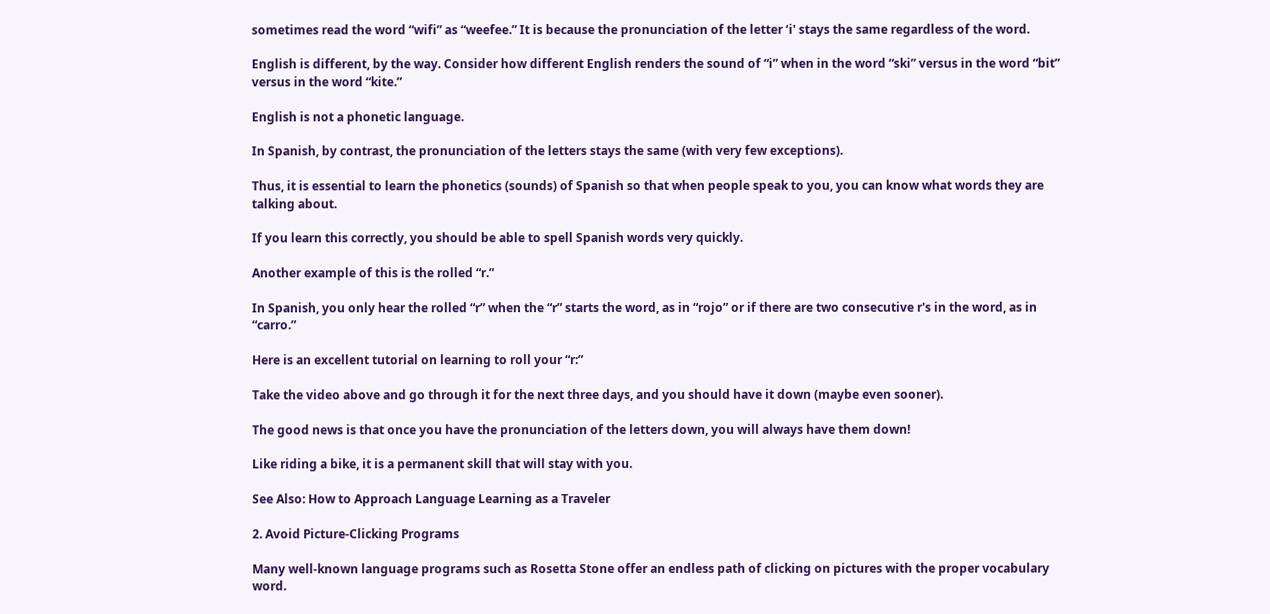sometimes read the word “wifi” as “weefee.” It is because the pronunciation of the letter ‘i' stays the same regardless of the word.

English is different, by the way. Consider how different English renders the sound of “i” when in the word “ski” versus in the word “bit” versus in the word “kite.”

English is not a phonetic language.

In Spanish, by contrast, the pronunciation of the letters stays the same (with very few exceptions).

Thus, it is essential to learn the phonetics (sounds) of Spanish so that when people speak to you, you can know what words they are talking about.

If you learn this correctly, you should be able to spell Spanish words very quickly.

Another example of this is the rolled “r.”

In Spanish, you only hear the rolled “r” when the “r” starts the word, as in “rojo” or if there are two consecutive r's in the word, as in “carro.”

Here is an excellent tutorial on learning to roll your “r:”

Take the video above and go through it for the next three days, and you should have it down (maybe even sooner).

The good news is that once you have the pronunciation of the letters down, you will always have them down!

Like riding a bike, it is a permanent skill that will stay with you.

See Also: How to Approach Language Learning as a Traveler

2. Avoid Picture-Clicking Programs

Many well-known language programs such as Rosetta Stone offer an endless path of clicking on pictures with the proper vocabulary word.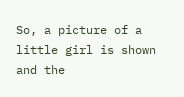So, a picture of a little girl is shown and the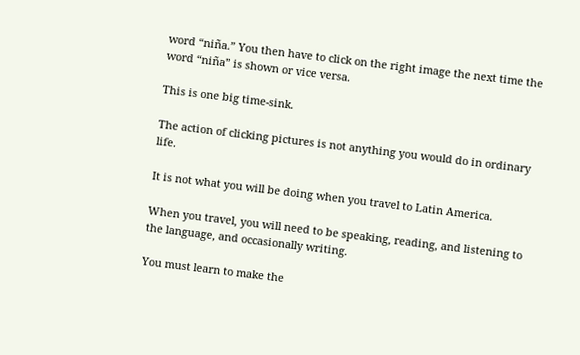word “niña.” You then have to click on the right image the next time the word “niña” is shown or vice versa.

This is one big time-sink.

The action of clicking pictures is not anything you would do in ordinary life.

It is not what you will be doing when you travel to Latin America.

When you travel, you will need to be speaking, reading, and listening to the language, and occasionally writing.

You must learn to make the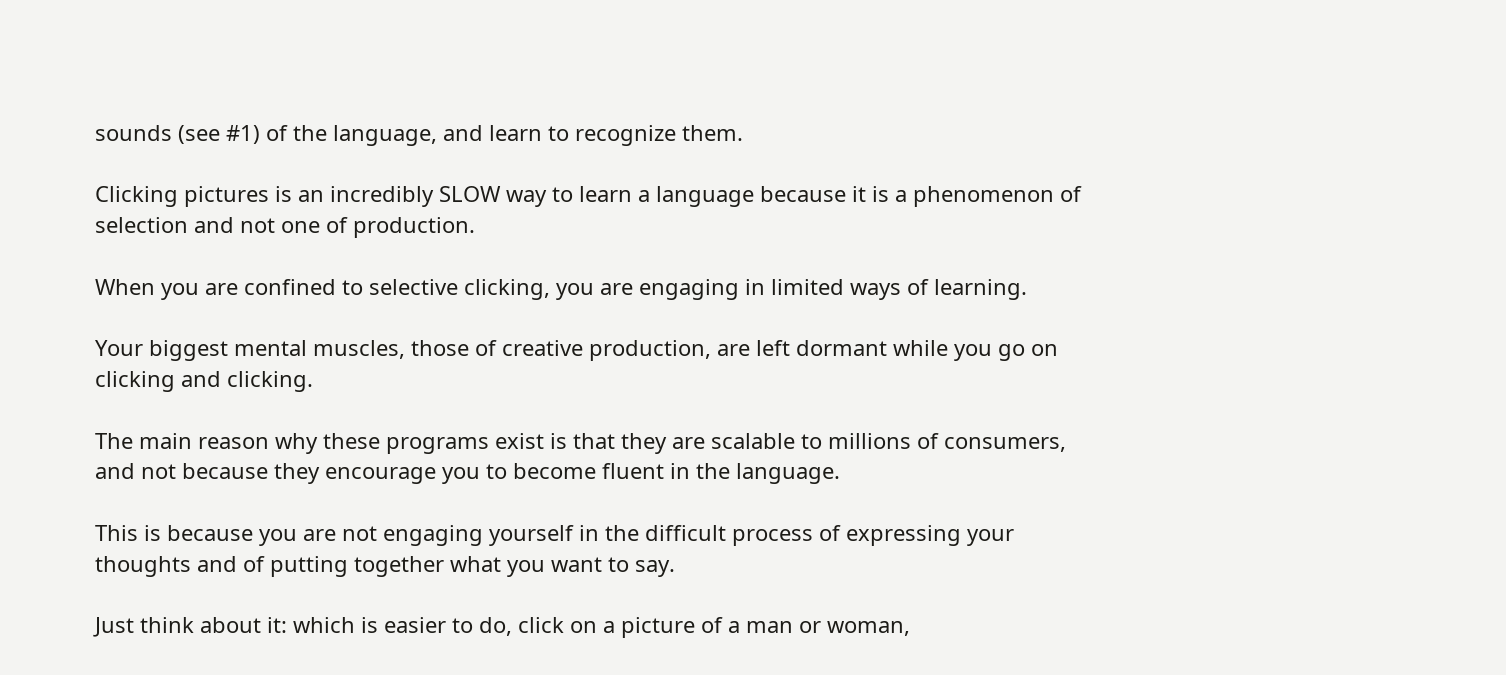sounds (see #1) of the language, and learn to recognize them.

Clicking pictures is an incredibly SLOW way to learn a language because it is a phenomenon of selection and not one of production.

When you are confined to selective clicking, you are engaging in limited ways of learning.

Your biggest mental muscles, those of creative production, are left dormant while you go on clicking and clicking.

The main reason why these programs exist is that they are scalable to millions of consumers, and not because they encourage you to become fluent in the language.

This is because you are not engaging yourself in the difficult process of expressing your thoughts and of putting together what you want to say.

Just think about it: which is easier to do, click on a picture of a man or woman,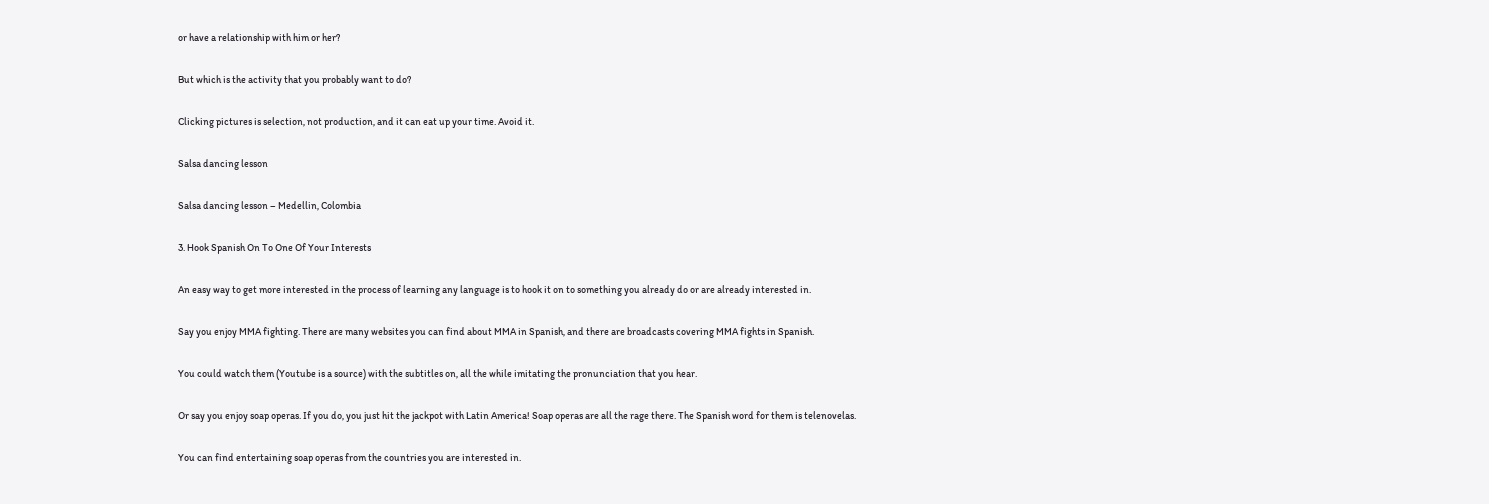or have a relationship with him or her?

But which is the activity that you probably want to do?

Clicking pictures is selection, not production, and it can eat up your time. Avoid it.

Salsa dancing lesson

Salsa dancing lesson – Medellin, Colombia

3. Hook Spanish On To One Of Your Interests

An easy way to get more interested in the process of learning any language is to hook it on to something you already do or are already interested in.

Say you enjoy MMA fighting. There are many websites you can find about MMA in Spanish, and there are broadcasts covering MMA fights in Spanish.

You could watch them (Youtube is a source) with the subtitles on, all the while imitating the pronunciation that you hear.

Or say you enjoy soap operas. If you do, you just hit the jackpot with Latin America! Soap operas are all the rage there. The Spanish word for them is telenovelas.

You can find entertaining soap operas from the countries you are interested in.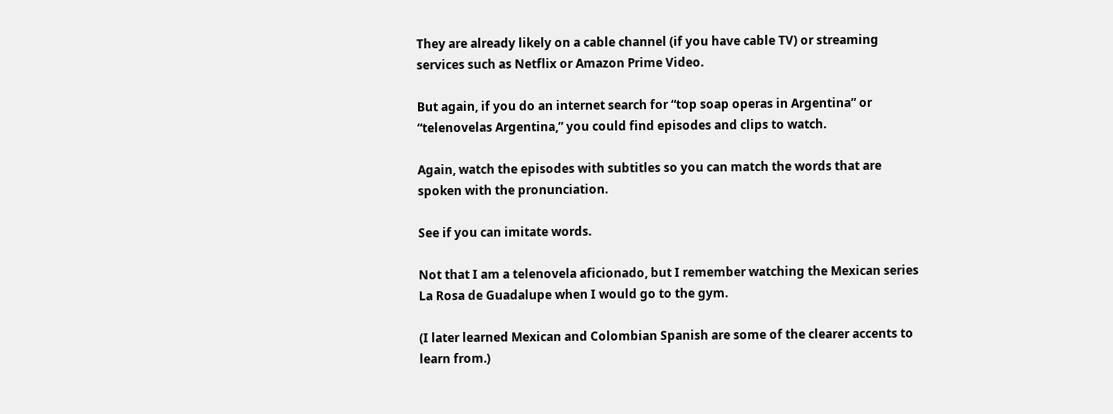They are already likely on a cable channel (if you have cable TV) or streaming services such as Netflix or Amazon Prime Video.

But again, if you do an internet search for “top soap operas in Argentina” or “telenovelas Argentina,” you could find episodes and clips to watch.

Again, watch the episodes with subtitles so you can match the words that are spoken with the pronunciation.

See if you can imitate words.

Not that I am a telenovela aficionado, but I remember watching the Mexican series La Rosa de Guadalupe when I would go to the gym.

(I later learned Mexican and Colombian Spanish are some of the clearer accents to learn from.)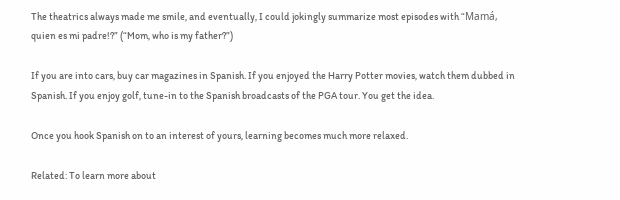The theatrics always made me smile, and eventually, I could jokingly summarize most episodes with “Mamá, quien es mi padre!?” (“Mom, who is my father?”)

If you are into cars, buy car magazines in Spanish. If you enjoyed the Harry Potter movies, watch them dubbed in Spanish. If you enjoy golf, tune-in to the Spanish broadcasts of the PGA tour. You get the idea.

Once you hook Spanish on to an interest of yours, learning becomes much more relaxed.

Related: To learn more about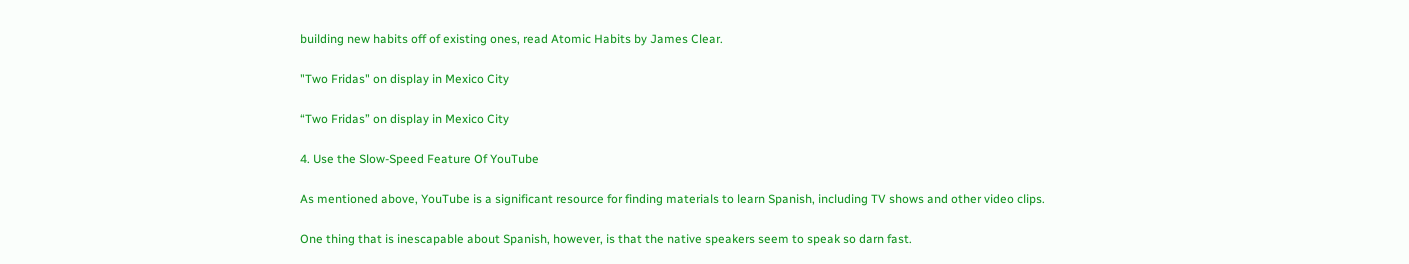building new habits off of existing ones, read Atomic Habits by James Clear.

"Two Fridas" on display in Mexico City

“Two Fridas” on display in Mexico City

4. Use the Slow-Speed Feature Of YouTube

As mentioned above, YouTube is a significant resource for finding materials to learn Spanish, including TV shows and other video clips.

One thing that is inescapable about Spanish, however, is that the native speakers seem to speak so darn fast.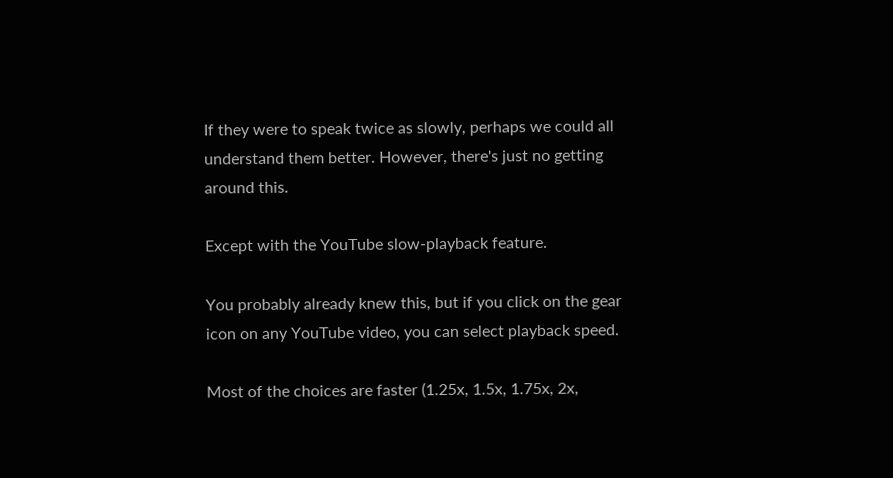If they were to speak twice as slowly, perhaps we could all understand them better. However, there's just no getting around this.

Except with the YouTube slow-playback feature.

You probably already knew this, but if you click on the gear icon on any YouTube video, you can select playback speed.

Most of the choices are faster (1.25x, 1.5x, 1.75x, 2x,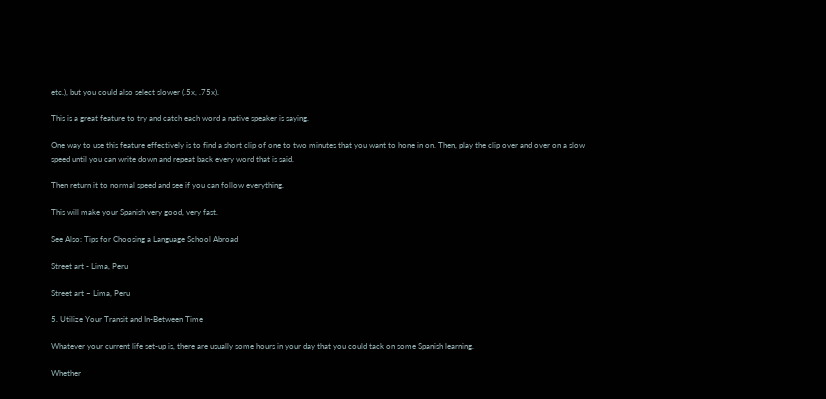etc.), but you could also select slower (.5x, .75x).

This is a great feature to try and catch each word a native speaker is saying.

One way to use this feature effectively is to find a short clip of one to two minutes that you want to hone in on. Then, play the clip over and over on a slow speed until you can write down and repeat back every word that is said.

Then return it to normal speed and see if you can follow everything.

This will make your Spanish very good, very fast.

See Also: Tips for Choosing a Language School Abroad

Street art - Lima, Peru

Street art – Lima, Peru

5. Utilize Your Transit and In-Between Time

Whatever your current life set-up is, there are usually some hours in your day that you could tack on some Spanish learning.

Whether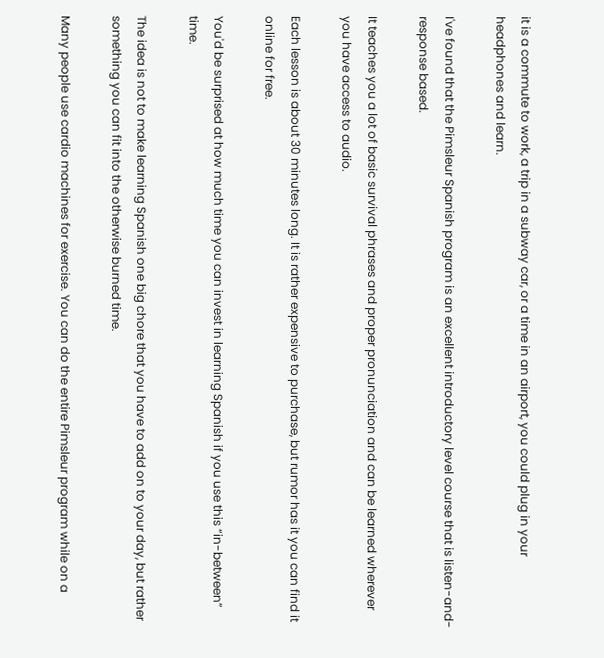it is a commute to work, a trip in a subway car, or a time in an airport, you could plug in your headphones and learn.

I've found that the Pimsleur Spanish program is an excellent introductory level course that is listen-and-response based.

It teaches you a lot of basic survival phrases and proper pronunciation and can be learned wherever you have access to audio.

Each lesson is about 30 minutes long. It is rather expensive to purchase, but rumor has it you can find it online for free.

You'd be surprised at how much time you can invest in learning Spanish if you use this “in-between” time.

The idea is not to make learning Spanish one big chore that you have to add on to your day, but rather something you can fit into the otherwise burned time.

Many people use cardio machines for exercise. You can do the entire Pimsleur program while on a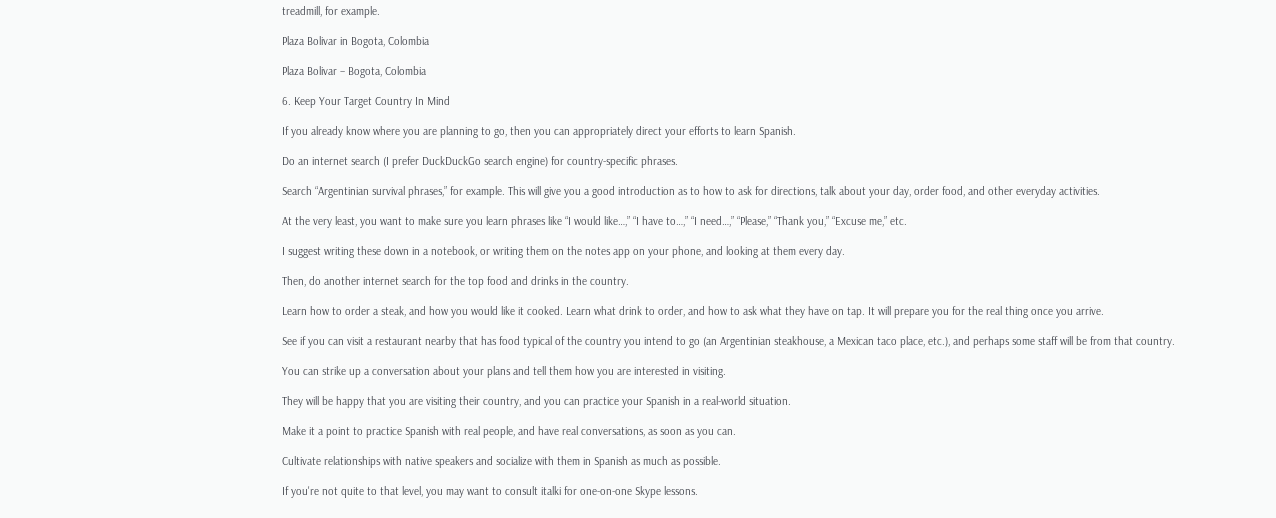treadmill, for example.

Plaza Bolivar in Bogota, Colombia

Plaza Bolivar – Bogota, Colombia

6. Keep Your Target Country In Mind

If you already know where you are planning to go, then you can appropriately direct your efforts to learn Spanish.

Do an internet search (I prefer DuckDuckGo search engine) for country-specific phrases.

Search “Argentinian survival phrases,” for example. This will give you a good introduction as to how to ask for directions, talk about your day, order food, and other everyday activities.

At the very least, you want to make sure you learn phrases like “I would like…,” “I have to…,” “I need…,” “Please,” “Thank you,” “Excuse me,” etc.

I suggest writing these down in a notebook, or writing them on the notes app on your phone, and looking at them every day.

Then, do another internet search for the top food and drinks in the country.

Learn how to order a steak, and how you would like it cooked. Learn what drink to order, and how to ask what they have on tap. It will prepare you for the real thing once you arrive.

See if you can visit a restaurant nearby that has food typical of the country you intend to go (an Argentinian steakhouse, a Mexican taco place, etc.), and perhaps some staff will be from that country.

You can strike up a conversation about your plans and tell them how you are interested in visiting.

They will be happy that you are visiting their country, and you can practice your Spanish in a real-world situation.

Make it a point to practice Spanish with real people, and have real conversations, as soon as you can.

Cultivate relationships with native speakers and socialize with them in Spanish as much as possible.

If you're not quite to that level, you may want to consult italki for one-on-one Skype lessons.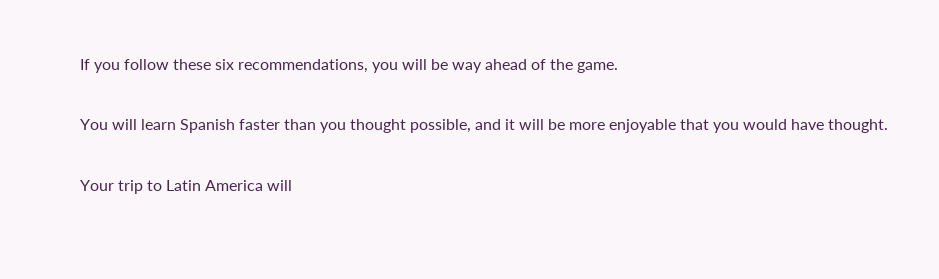If you follow these six recommendations, you will be way ahead of the game.

You will learn Spanish faster than you thought possible, and it will be more enjoyable that you would have thought.

Your trip to Latin America will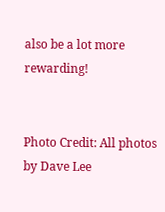also be a lot more rewarding!


Photo Credit: All photos by Dave Lee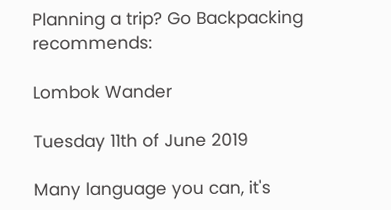Planning a trip? Go Backpacking recommends:

Lombok Wander

Tuesday 11th of June 2019

Many language you can, it's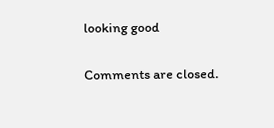looking good

Comments are closed.